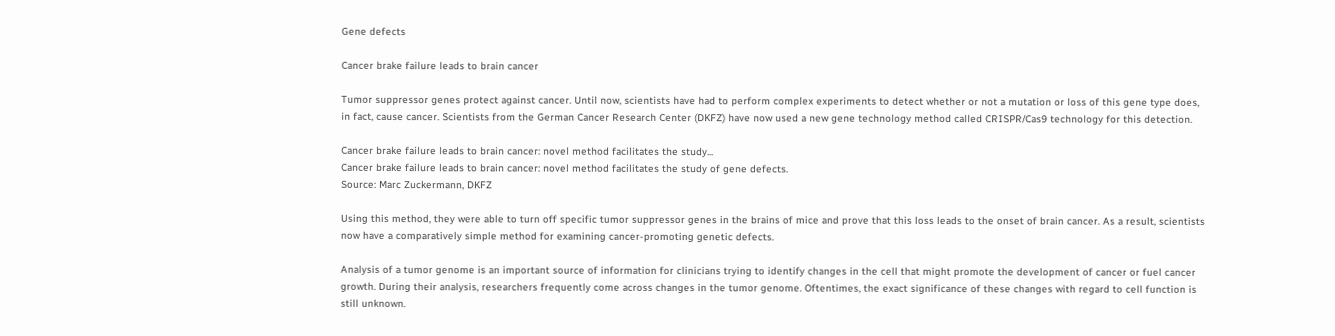Gene defects

Cancer brake failure leads to brain cancer

Tumor suppressor genes protect against cancer. Until now, scientists have had to perform complex experiments to detect whether or not a mutation or loss of this gene type does, in fact, cause cancer. Scientists from the German Cancer Research Center (DKFZ) have now used a new gene technology method called CRISPR/Cas9 technology for this detection.

Cancer brake failure leads to brain cancer: novel method facilitates the study...
Cancer brake failure leads to brain cancer: novel method facilitates the study of gene defects.
Source: Marc Zuckermann, DKFZ

Using this method, they were able to turn off specific tumor suppressor genes in the brains of mice and prove that this loss leads to the onset of brain cancer. As a result, scientists now have a comparatively simple method for examining cancer-promoting genetic defects.

Analysis of a tumor genome is an important source of information for clinicians trying to identify changes in the cell that might promote the development of cancer or fuel cancer growth. During their analysis, researchers frequently come across changes in the tumor genome. Oftentimes, the exact significance of these changes with regard to cell function is still unknown.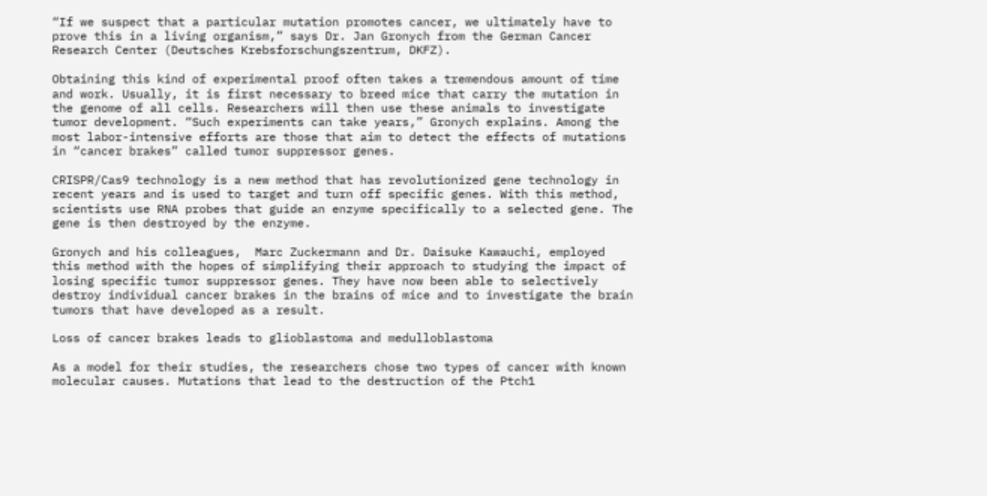“If we suspect that a particular mutation promotes cancer, we ultimately have to prove this in a living organism,” says Dr. Jan Gronych from the German Cancer Research Center (Deutsches Krebsforschungszentrum, DKFZ).

Obtaining this kind of experimental proof often takes a tremendous amount of time and work. Usually, it is first necessary to breed mice that carry the mutation in the genome of all cells. Researchers will then use these animals to investigate tumor development. “Such experiments can take years,” Gronych explains. Among the most labor-intensive efforts are those that aim to detect the effects of mutations in “cancer brakes” called tumor suppressor genes.

CRISPR/Cas9 technology is a new method that has revolutionized gene technology in recent years and is used to target and turn off specific genes. With this method, scientists use RNA probes that guide an enzyme specifically to a selected gene. The gene is then destroyed by the enzyme.

Gronych and his colleagues,  Marc Zuckermann and Dr. Daisuke Kawauchi, employed this method with the hopes of simplifying their approach to studying the impact of losing specific tumor suppressor genes. They have now been able to selectively destroy individual cancer brakes in the brains of mice and to investigate the brain tumors that have developed as a result.

Loss of cancer brakes leads to glioblastoma and medulloblastoma

As a model for their studies, the researchers chose two types of cancer with known molecular causes. Mutations that lead to the destruction of the Ptch1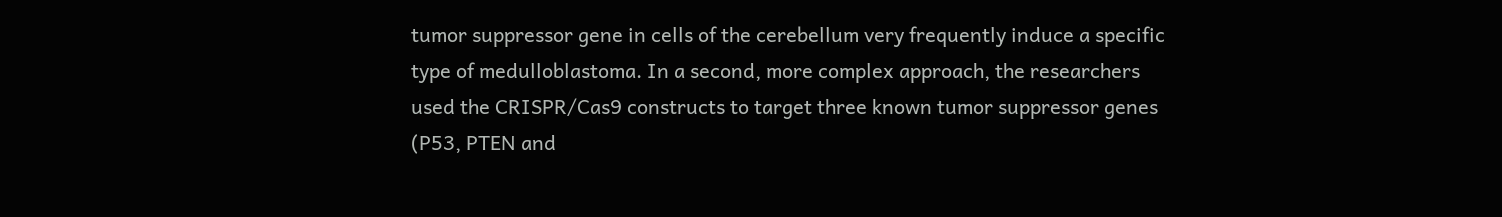tumor suppressor gene in cells of the cerebellum very frequently induce a specific type of medulloblastoma. In a second, more complex approach, the researchers used the CRISPR/Cas9 constructs to target three known tumor suppressor genes (P53, PTEN and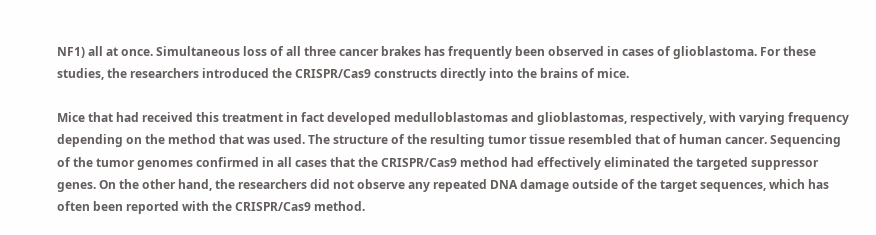NF1) all at once. Simultaneous loss of all three cancer brakes has frequently been observed in cases of glioblastoma. For these studies, the researchers introduced the CRISPR/Cas9 constructs directly into the brains of mice.

Mice that had received this treatment in fact developed medulloblastomas and glioblastomas, respectively, with varying frequency depending on the method that was used. The structure of the resulting tumor tissue resembled that of human cancer. Sequencing of the tumor genomes confirmed in all cases that the CRISPR/Cas9 method had effectively eliminated the targeted suppressor genes. On the other hand, the researchers did not observe any repeated DNA damage outside of the target sequences, which has often been reported with the CRISPR/Cas9 method.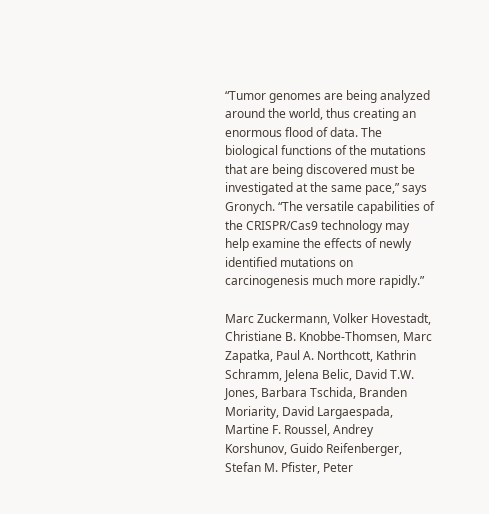“Tumor genomes are being analyzed around the world, thus creating an enormous flood of data. The biological functions of the mutations that are being discovered must be investigated at the same pace,” says Gronych. “The versatile capabilities of the CRISPR/Cas9 technology may help examine the effects of newly identified mutations on carcinogenesis much more rapidly.”

Marc Zuckermann, Volker Hovestadt, Christiane B. Knobbe-Thomsen, Marc Zapatka, Paul A. Northcott, Kathrin Schramm, Jelena Belic, David T.W. Jones, Barbara Tschida, Branden Moriarity, David Largaespada, Martine F. Roussel, Andrey Korshunov, Guido Reifenberger, Stefan M. Pfister, Peter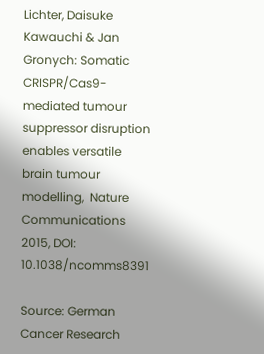Lichter, Daisuke Kawauchi & Jan Gronych: Somatic CRISPR/Cas9-mediated tumour suppressor disruption enables versatile brain tumour modelling,  Nature Communications 2015, DOI: 10.1038/ncomms8391

Source: German Cancer Research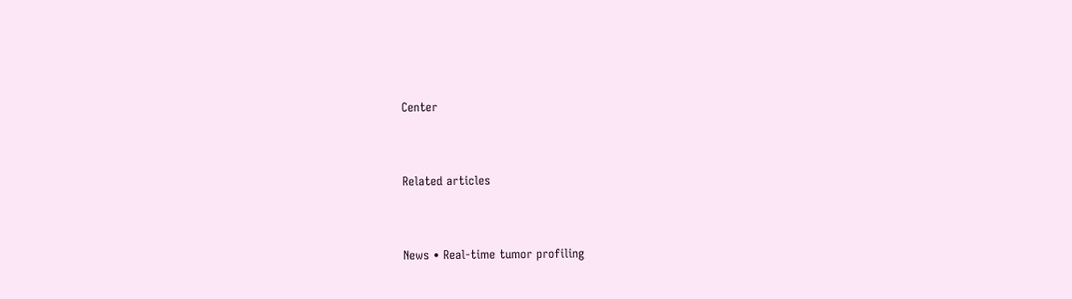Center


Related articles


News • Real-time tumor profiling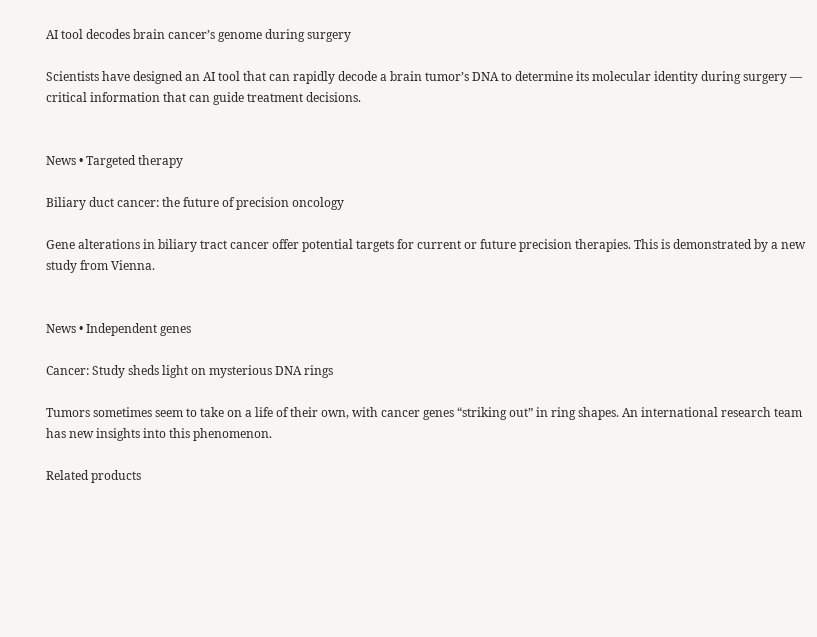AI tool decodes brain cancer’s genome during surgery

Scientists have designed an AI tool that can rapidly decode a brain tumor’s DNA to determine its molecular identity during surgery — critical information that can guide treatment decisions.


News • Targeted therapy

Biliary duct cancer: the future of precision oncology

Gene alterations in biliary tract cancer offer potential targets for current or future precision therapies. This is demonstrated by a new study from Vienna.


News • Independent genes

Cancer: Study sheds light on mysterious DNA rings

Tumors sometimes seem to take on a life of their own, with cancer genes “striking out” in ring shapes. An international research team has new insights into this phenomenon.

Related products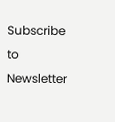Subscribe to Newsletter